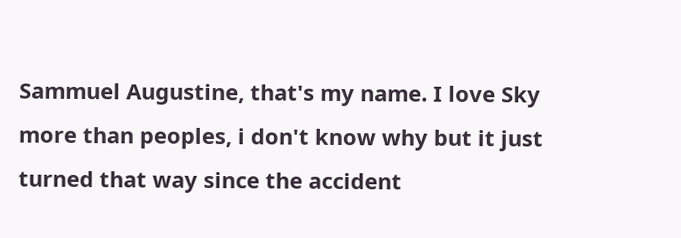Sammuel Augustine, that's my name. I love Sky more than peoples, i don't know why but it just turned that way since the accident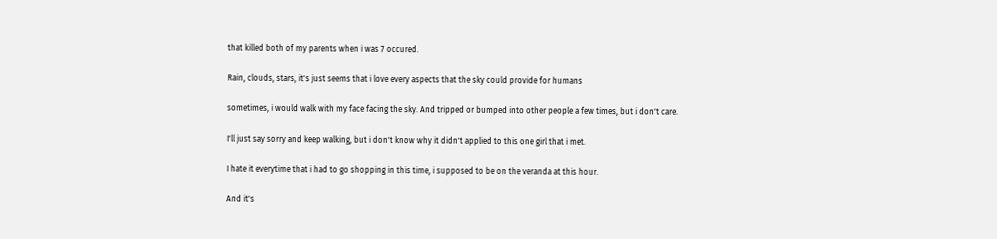that killed both of my parents when i was 7 occured.

Rain, clouds, stars, it's just seems that i love every aspects that the sky could provide for humans

sometimes, i would walk with my face facing the sky. And tripped or bumped into other people a few times, but i don't care.

I'll just say sorry and keep walking, but i don't know why it didn't applied to this one girl that i met.

I hate it everytime that i had to go shopping in this time, i supposed to be on the veranda at this hour.

And it's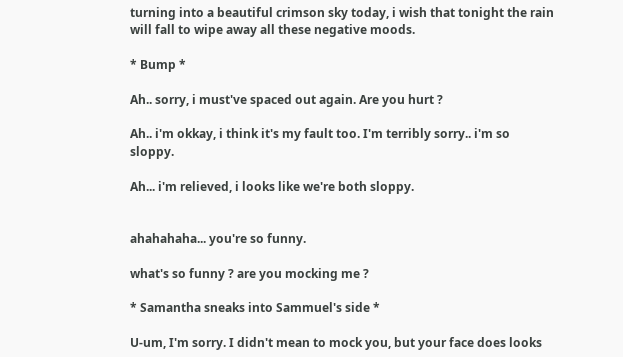turning into a beautiful crimson sky today, i wish that tonight the rain will fall to wipe away all these negative moods.

* Bump *

Ah.. sorry, i must've spaced out again. Are you hurt ?

Ah.. i'm okkay, i think it's my fault too. I'm terribly sorry.. i'm so sloppy.

Ah... i'm relieved, i looks like we're both sloppy.


ahahahaha... you're so funny.

what's so funny ? are you mocking me ?

* Samantha sneaks into Sammuel's side *

U-um, I'm sorry. I didn't mean to mock you, but your face does looks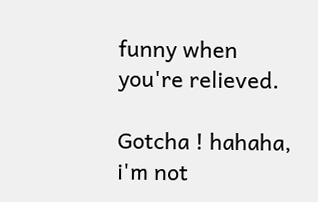funny when you're relieved.

Gotcha ! hahaha, i'm not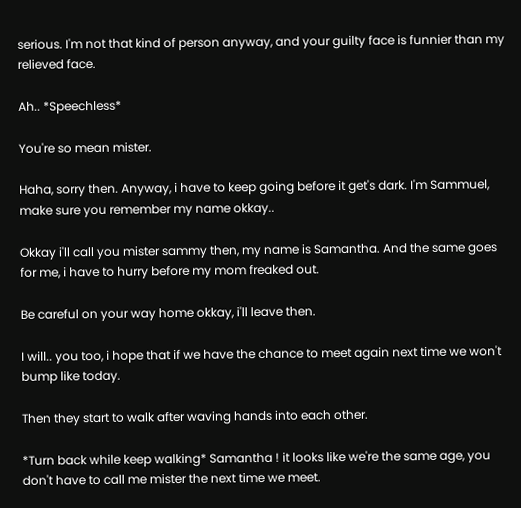serious. I'm not that kind of person anyway, and your guilty face is funnier than my relieved face.

Ah.. *Speechless*

You're so mean mister.

Haha, sorry then. Anyway, i have to keep going before it get's dark. I'm Sammuel, make sure you remember my name okkay..

Okkay i'll call you mister sammy then, my name is Samantha. And the same goes for me, i have to hurry before my mom freaked out.

Be careful on your way home okkay, i'll leave then.

I will.. you too, i hope that if we have the chance to meet again next time we won't bump like today.

Then they start to walk after waving hands into each other.

*Turn back while keep walking* Samantha ! it looks like we're the same age, you don't have to call me mister the next time we meet.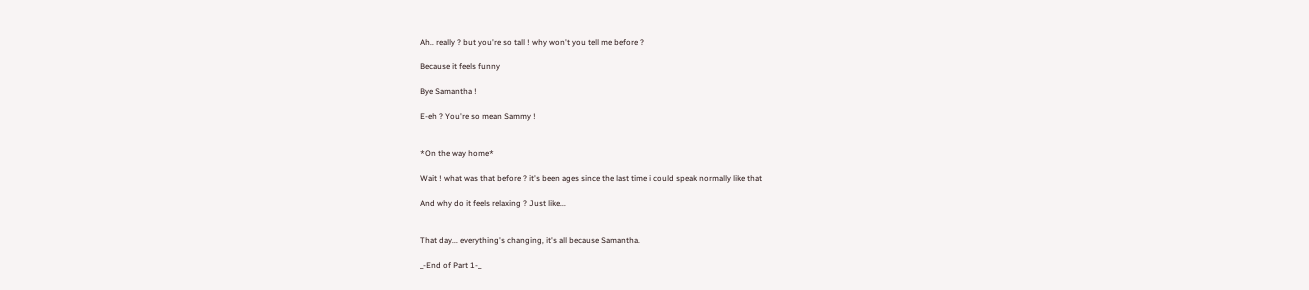Ah.. really ? but you're so tall ! why won't you tell me before ?

Because it feels funny

Bye Samantha !

E-eh ? You're so mean Sammy !


*On the way home*

Wait ! what was that before ? it's been ages since the last time i could speak normally like that

And why do it feels relaxing ? Just like...


That day... everything's changing, it's all because Samantha.

_-End of Part 1-_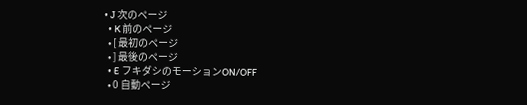• J 次のページ
  • K 前のページ
  • [ 最初のページ
  • ] 最後のページ
  • E フキダシのモーションON/OFF
  • 0 自動ページ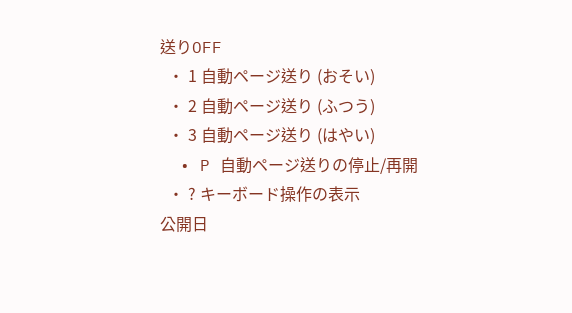送りOFF
  • 1 自動ページ送り (おそい)
  • 2 自動ページ送り (ふつう)
  • 3 自動ページ送り (はやい)
  • P 自動ページ送りの停止/再開
  • ? キーボード操作の表示
公開日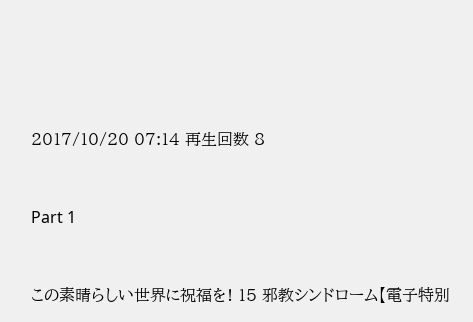2017/10/20 07:14 再生回数 8


Part 1


この素晴らしい世界に祝福を! 15 邪教シンドローム【電子特別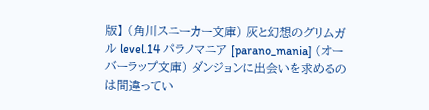版】 (角川スニーカー文庫) 灰と幻想のグリムガル level.14 パラノマニア [parano_mania] (オーバーラップ文庫) ダンジョンに出会いを求めるのは間違ってい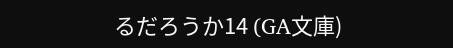るだろうか14 (GA文庫)